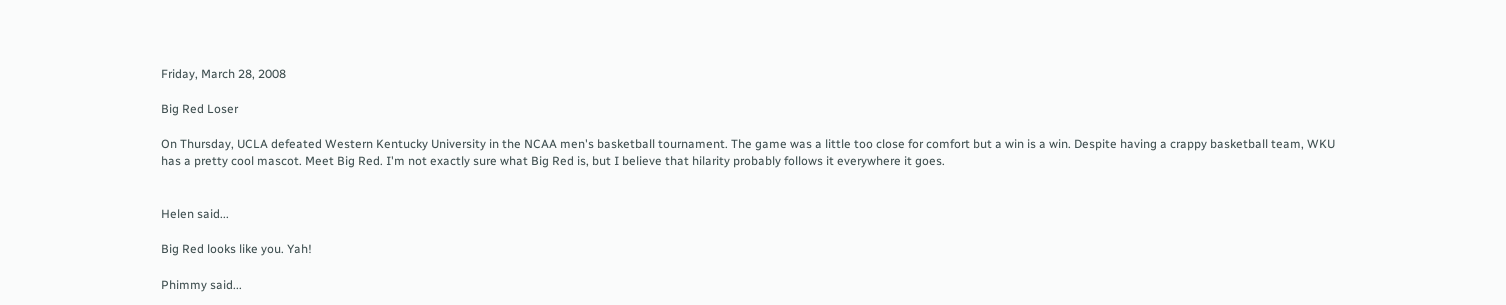Friday, March 28, 2008

Big Red Loser

On Thursday, UCLA defeated Western Kentucky University in the NCAA men's basketball tournament. The game was a little too close for comfort but a win is a win. Despite having a crappy basketball team, WKU has a pretty cool mascot. Meet Big Red. I'm not exactly sure what Big Red is, but I believe that hilarity probably follows it everywhere it goes.


Helen said...

Big Red looks like you. Yah!

Phimmy said...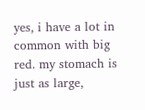yes, i have a lot in common with big red. my stomach is just as large,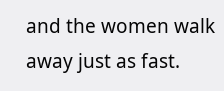and the women walk away just as fast.